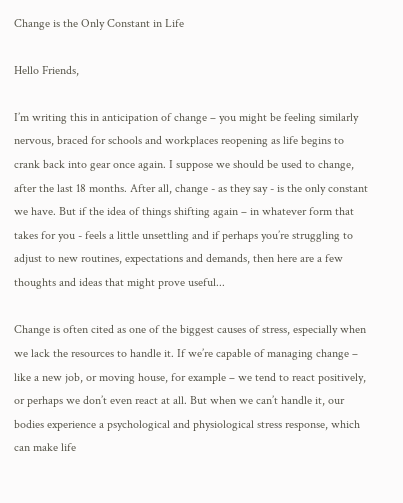Change is the Only Constant in Life

Hello Friends,

I’m writing this in anticipation of change – you might be feeling similarly nervous, braced for schools and workplaces reopening as life begins to crank back into gear once again. I suppose we should be used to change, after the last 18 months. After all, change - as they say - is the only constant we have. But if the idea of things shifting again – in whatever form that takes for you - feels a little unsettling and if perhaps you’re struggling to adjust to new routines, expectations and demands, then here are a few thoughts and ideas that might prove useful...

Change is often cited as one of the biggest causes of stress, especially when we lack the resources to handle it. If we’re capable of managing change – like a new job, or moving house, for example – we tend to react positively, or perhaps we don’t even react at all. But when we can’t handle it, our bodies experience a psychological and physiological stress response, which can make life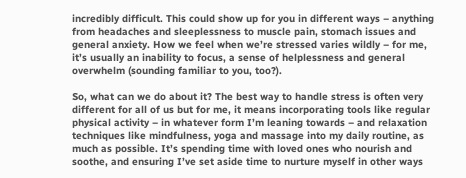incredibly difficult. This could show up for you in different ways – anything from headaches and sleeplessness to muscle pain, stomach issues and general anxiety. How we feel when we’re stressed varies wildly – for me, it’s usually an inability to focus, a sense of helplessness and general overwhelm (sounding familiar to you, too?).

So, what can we do about it? The best way to handle stress is often very different for all of us but for me, it means incorporating tools like regular physical activity – in whatever form I’m leaning towards – and relaxation techniques like mindfulness, yoga and massage into my daily routine, as much as possible. It’s spending time with loved ones who nourish and soothe, and ensuring I’ve set aside time to nurture myself in other ways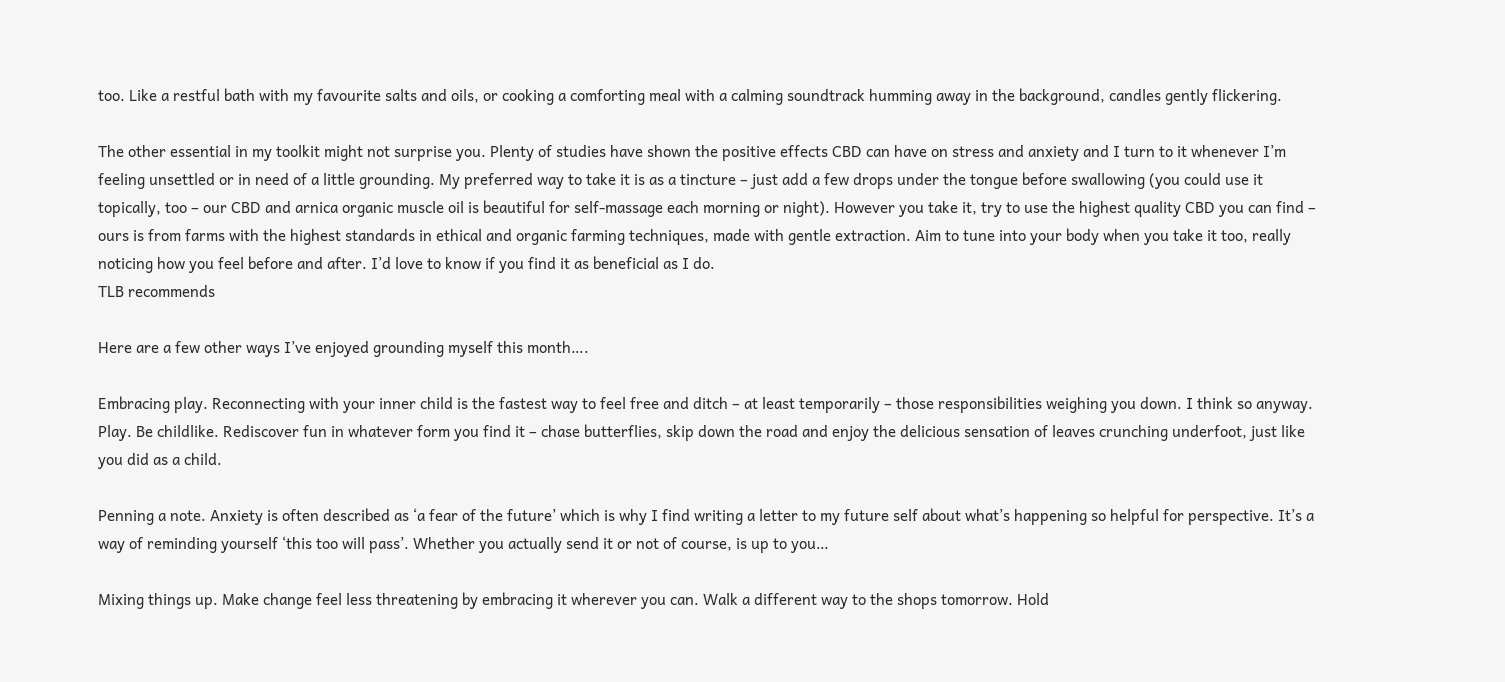too. Like a restful bath with my favourite salts and oils, or cooking a comforting meal with a calming soundtrack humming away in the background, candles gently flickering.

The other essential in my toolkit might not surprise you. Plenty of studies have shown the positive effects CBD can have on stress and anxiety and I turn to it whenever I’m feeling unsettled or in need of a little grounding. My preferred way to take it is as a tincture – just add a few drops under the tongue before swallowing (you could use it topically, too – our CBD and arnica organic muscle oil is beautiful for self-massage each morning or night). However you take it, try to use the highest quality CBD you can find – ours is from farms with the highest standards in ethical and organic farming techniques, made with gentle extraction. Aim to tune into your body when you take it too, really noticing how you feel before and after. I’d love to know if you find it as beneficial as I do.
TLB recommends

Here are a few other ways I’ve enjoyed grounding myself this month….

Embracing play. Reconnecting with your inner child is the fastest way to feel free and ditch – at least temporarily – those responsibilities weighing you down. I think so anyway. Play. Be childlike. Rediscover fun in whatever form you find it – chase butterflies, skip down the road and enjoy the delicious sensation of leaves crunching underfoot, just like you did as a child.

Penning a note. Anxiety is often described as ‘a fear of the future’ which is why I find writing a letter to my future self about what’s happening so helpful for perspective. It’s a way of reminding yourself ‘this too will pass’. Whether you actually send it or not of course, is up to you…

Mixing things up. Make change feel less threatening by embracing it wherever you can. Walk a different way to the shops tomorrow. Hold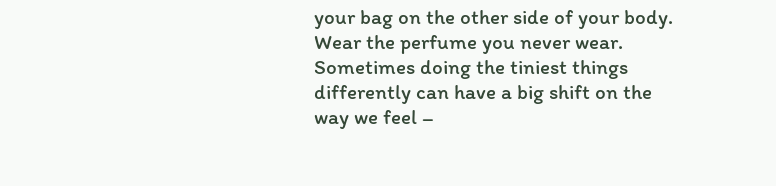your bag on the other side of your body. Wear the perfume you never wear. Sometimes doing the tiniest things differently can have a big shift on the way we feel –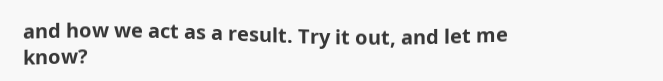and how we act as a result. Try it out, and let me know?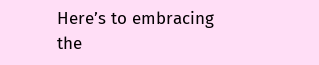Here’s to embracing the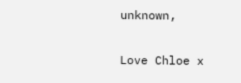unknown,

Love Chloe x